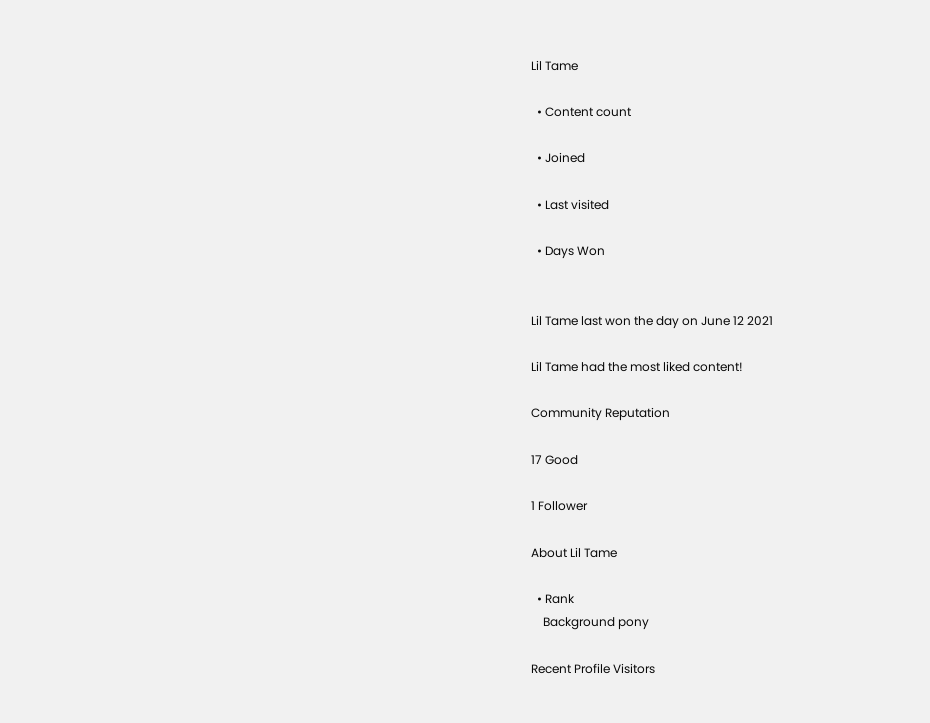Lil Tame

  • Content count

  • Joined

  • Last visited

  • Days Won


Lil Tame last won the day on June 12 2021

Lil Tame had the most liked content!

Community Reputation

17 Good

1 Follower

About Lil Tame

  • Rank
    Background pony

Recent Profile Visitors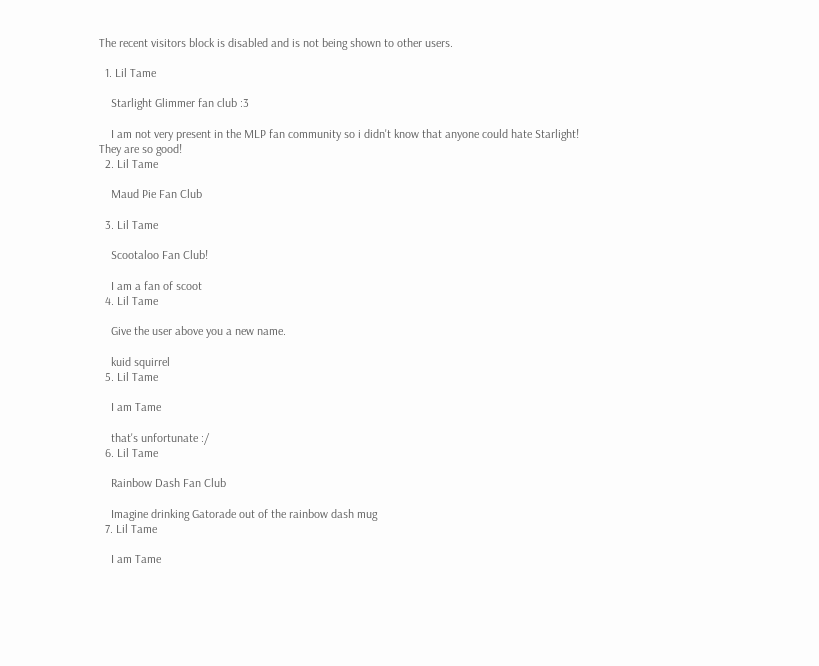The recent visitors block is disabled and is not being shown to other users.

  1. Lil Tame

    Starlight Glimmer fan club :3

    I am not very present in the MLP fan community so i didn't know that anyone could hate Starlight! They are so good!
  2. Lil Tame

    Maud Pie Fan Club

  3. Lil Tame

    Scootaloo Fan Club!

    I am a fan of scoot
  4. Lil Tame

    Give the user above you a new name.

    kuid squirrel
  5. Lil Tame

    I am Tame

    that's unfortunate :/
  6. Lil Tame

    Rainbow Dash Fan Club

    Imagine drinking Gatorade out of the rainbow dash mug
  7. Lil Tame

    I am Tame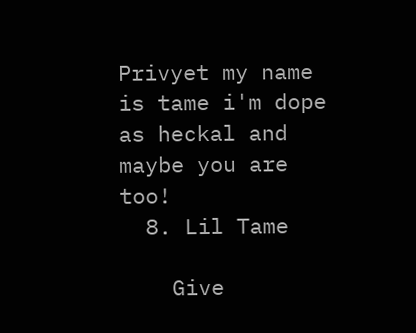Privyet my name is tame i'm dope as heckal and maybe you are too!
  8. Lil Tame

    Give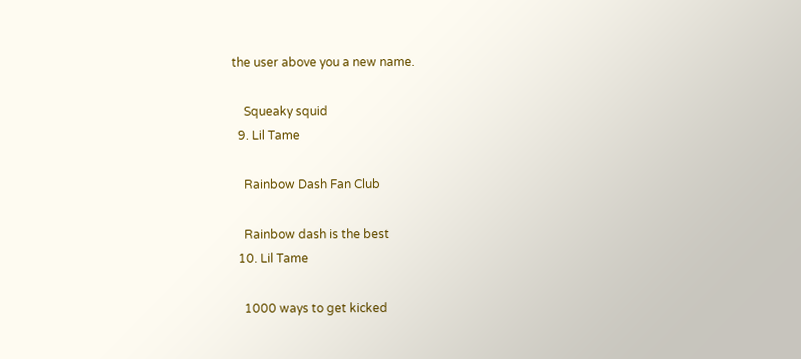the user above you a new name.

    Squeaky squid
  9. Lil Tame

    Rainbow Dash Fan Club

    Rainbow dash is the best
  10. Lil Tame

    1000 ways to get kicked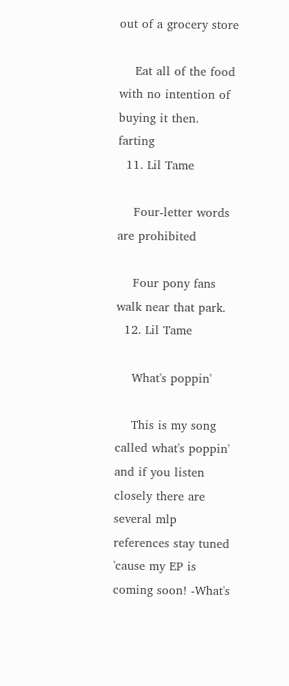out of a grocery store

    Eat all of the food with no intention of buying it then. farting
  11. Lil Tame

    Four-letter words are prohibited

    Four pony fans walk near that park.
  12. Lil Tame

    What's poppin'

    This is my song called what's poppin' and if you listen closely there are several mlp references stay tuned 'cause my EP is coming soon! -What's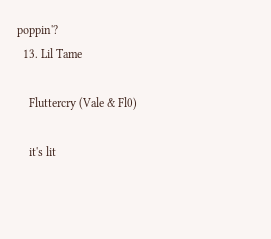poppin'?
  13. Lil Tame

    Fluttercry (Vale & Fl0)

    it's lit